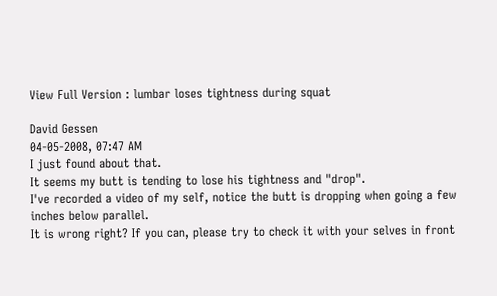View Full Version : lumbar loses tightness during squat

David Gessen
04-05-2008, 07:47 AM
I just found about that.
It seems my butt is tending to lose his tightness and "drop".
I've recorded a video of my self, notice the butt is dropping when going a few inches below parallel.
It is wrong right? If you can, please try to check it with your selves in front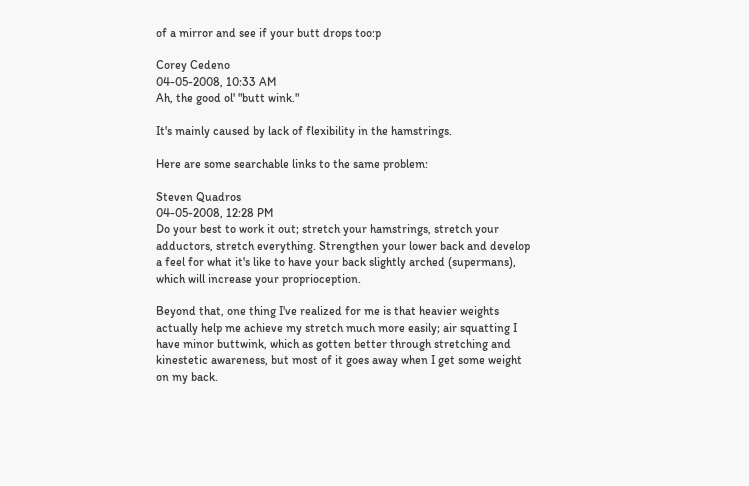of a mirror and see if your butt drops too:p

Corey Cedeno
04-05-2008, 10:33 AM
Ah, the good ol' "butt wink."

It's mainly caused by lack of flexibility in the hamstrings.

Here are some searchable links to the same problem:

Steven Quadros
04-05-2008, 12:28 PM
Do your best to work it out; stretch your hamstrings, stretch your adductors, stretch everything. Strengthen your lower back and develop a feel for what it's like to have your back slightly arched (supermans), which will increase your proprioception.

Beyond that, one thing I've realized for me is that heavier weights actually help me achieve my stretch much more easily; air squatting I have minor buttwink, which as gotten better through stretching and kinestetic awareness, but most of it goes away when I get some weight on my back.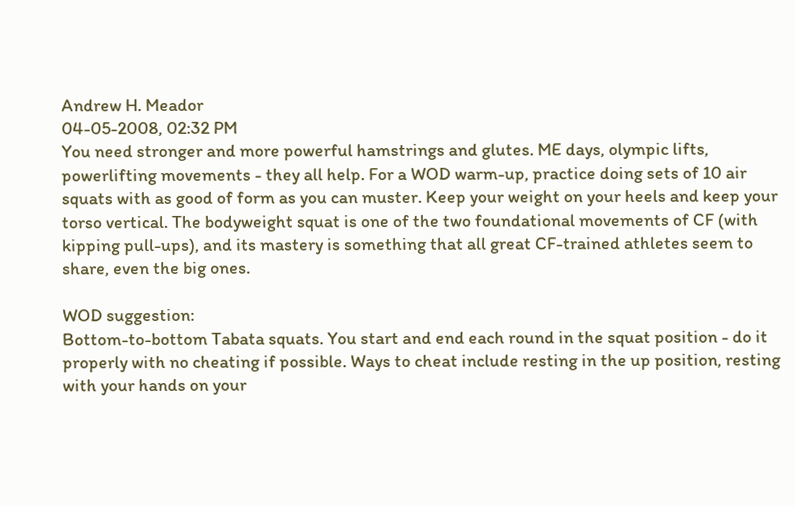Andrew H. Meador
04-05-2008, 02:32 PM
You need stronger and more powerful hamstrings and glutes. ME days, olympic lifts, powerlifting movements - they all help. For a WOD warm-up, practice doing sets of 10 air squats with as good of form as you can muster. Keep your weight on your heels and keep your torso vertical. The bodyweight squat is one of the two foundational movements of CF (with kipping pull-ups), and its mastery is something that all great CF-trained athletes seem to share, even the big ones.

WOD suggestion:
Bottom-to-bottom Tabata squats. You start and end each round in the squat position - do it properly with no cheating if possible. Ways to cheat include resting in the up position, resting with your hands on your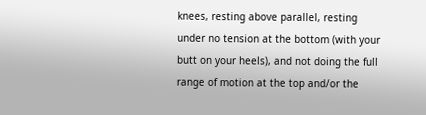knees, resting above parallel, resting under no tension at the bottom (with your butt on your heels), and not doing the full range of motion at the top and/or the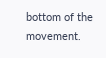bottom of the movement.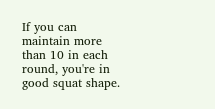If you can maintain more than 10 in each round, you're in good squat shape.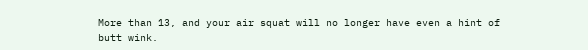More than 13, and your air squat will no longer have even a hint of butt wink.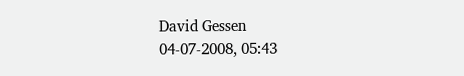David Gessen
04-07-2008, 05:43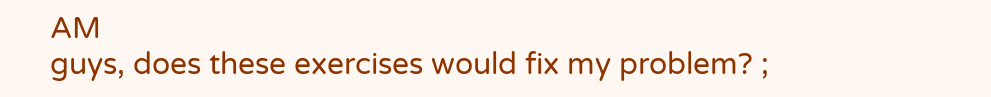AM
guys, does these exercises would fix my problem? ;